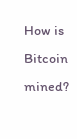How is Bitcoin mined?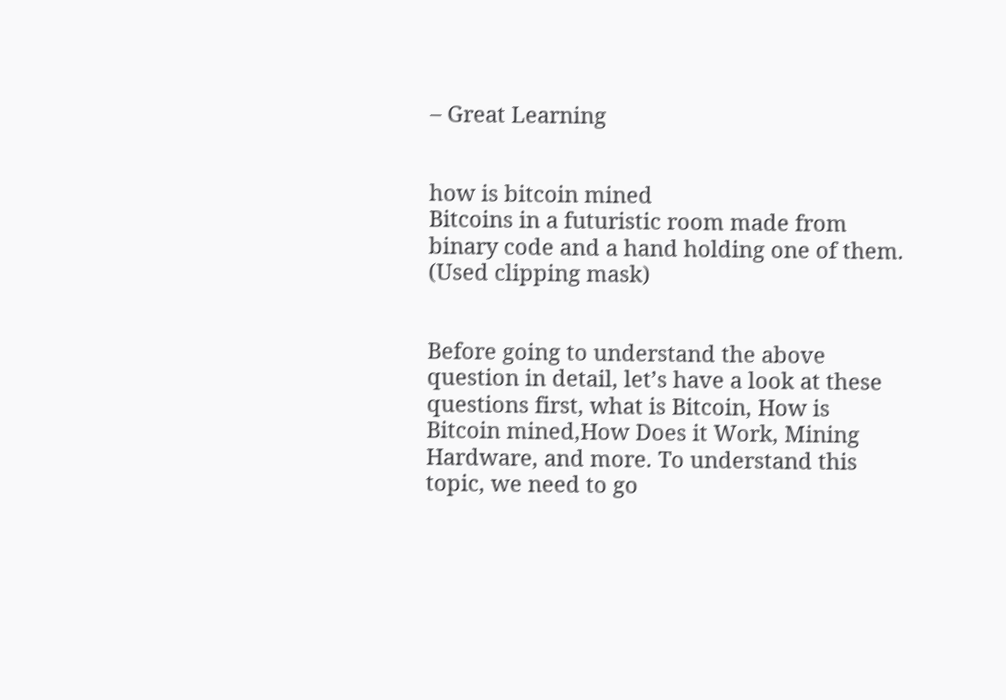– Great Learning


how is bitcoin mined
Bitcoins in a futuristic room made from binary code and a hand holding one of them. (Used clipping mask)


Before going to understand the above question in detail, let’s have a look at these questions first, what is Bitcoin, How is Bitcoin mined,How Does it Work, Mining Hardware, and more. To understand this topic, we need to go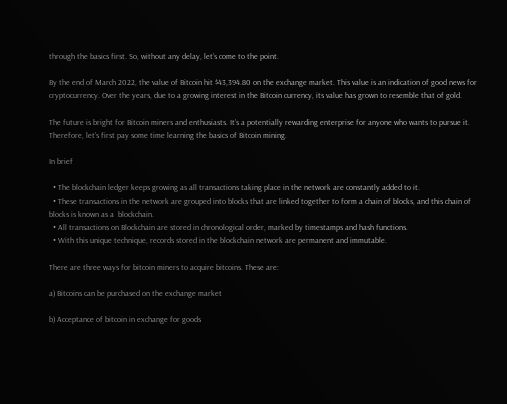through the basics first. So, without any delay, let’s come to the point.

By the end of March 2022, the value of Bitcoin hit $43,394.80 on the exchange market. This value is an indication of good news for cryptocurrency. Over the years, due to a growing interest in the Bitcoin currency, its value has grown to resemble that of gold.

The future is bright for Bitcoin miners and enthusiasts. It’s a potentially rewarding enterprise for anyone who wants to pursue it. Therefore, let’s first pay some time learning the basics of Bitcoin mining.

In brief

  • The blockchain ledger keeps growing as all transactions taking place in the network are constantly added to it.
  • These transactions in the network are grouped into blocks that are linked together to form a chain of blocks, and this chain of blocks is known as a  blockchain.
  • All transactions on Blockchain are stored in chronological order, marked by timestamps and hash functions.
  • With this unique technique, records stored in the blockchain network are permanent and immutable.

There are three ways for bitcoin miners to acquire bitcoins. These are:

a) Bitcoins can be purchased on the exchange market

b) Acceptance of bitcoin in exchange for goods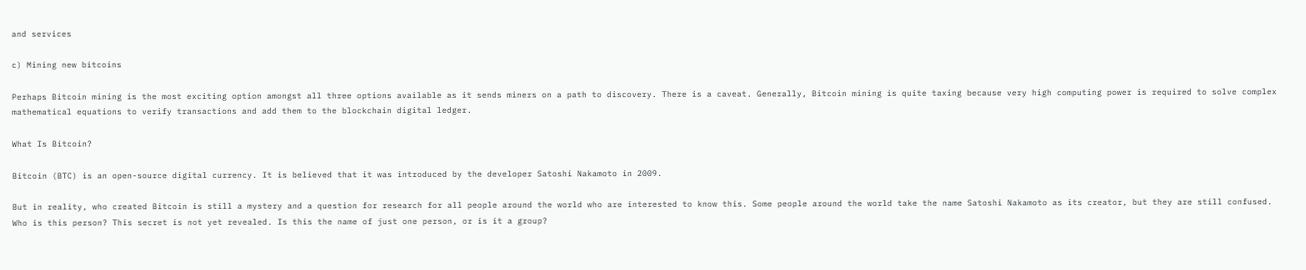and services

c) Mining new bitcoins

Perhaps Bitcoin mining is the most exciting option amongst all three options available as it sends miners on a path to discovery. There is a caveat. Generally, Bitcoin mining is quite taxing because very high computing power is required to solve complex mathematical equations to verify transactions and add them to the blockchain digital ledger.

What Is Bitcoin?

Bitcoin (BTC) is an open-source digital currency. It is believed that it was introduced by the developer Satoshi Nakamoto in 2009.

But in reality, who created Bitcoin is still a mystery and a question for research for all people around the world who are interested to know this. Some people around the world take the name Satoshi Nakamoto as its creator, but they are still confused. Who is this person? This secret is not yet revealed. Is this the name of just one person, or is it a group?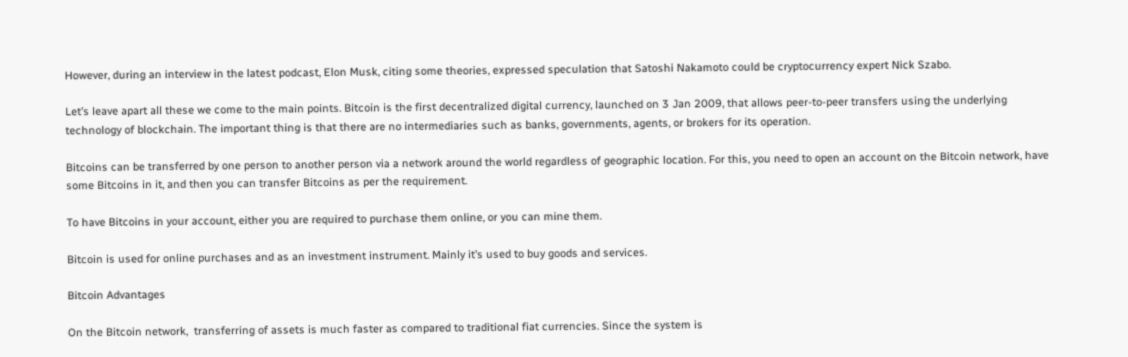However, during an interview in the latest podcast, Elon Musk, citing some theories, expressed speculation that Satoshi Nakamoto could be cryptocurrency expert Nick Szabo.

Let’s leave apart all these we come to the main points. Bitcoin is the first decentralized digital currency, launched on 3 Jan 2009, that allows peer-to-peer transfers using the underlying technology of blockchain. The important thing is that there are no intermediaries such as banks, governments, agents, or brokers for its operation.

Bitcoins can be transferred by one person to another person via a network around the world regardless of geographic location. For this, you need to open an account on the Bitcoin network, have some Bitcoins in it, and then you can transfer Bitcoins as per the requirement.

To have Bitcoins in your account, either you are required to purchase them online, or you can mine them.

Bitcoin is used for online purchases and as an investment instrument. Mainly it’s used to buy goods and services.

Bitcoin Advantages

On the Bitcoin network,  transferring of assets is much faster as compared to traditional fiat currencies. Since the system is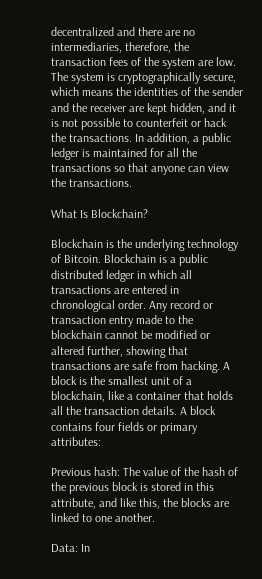decentralized and there are no intermediaries, therefore, the transaction fees of the system are low. The system is cryptographically secure, which means the identities of the sender and the receiver are kept hidden, and it is not possible to counterfeit or hack the transactions. In addition, a public ledger is maintained for all the transactions so that anyone can view the transactions.

What Is Blockchain?

Blockchain is the underlying technology of Bitcoin. Blockchain is a public distributed ledger in which all transactions are entered in chronological order. Any record or transaction entry made to the blockchain cannot be modified or altered further, showing that transactions are safe from hacking. A block is the smallest unit of a blockchain, like a container that holds all the transaction details. A block contains four fields or primary attributes:

Previous hash: The value of the hash of the previous block is stored in this attribute, and like this, the blocks are linked to one another.

Data: In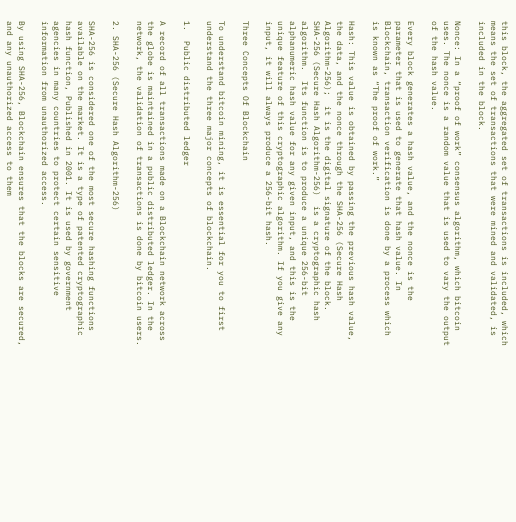this block, the aggregated set of transactions is included, which means the set of transactions that were mined and validated, is included in the block.

Nonce: In a “proof of work” consensus algorithm, which bitcoin uses. The nonce is a random value that is used to vary the output of the hash value.

Every block generates a hash value, and the nonce is the parameter that is used to generate that hash value. In Blockchain, transaction verification is done by a process which is known as “The proof of work.”

Hash: This value is obtained by passing the previous hash value, the data, and the nonce through the SHA-256 (Secure Hash Algorithm-256);  it is the digital signature of the block. SHA-256 (Secure Hash Algorithm-256)  is a cryptographic hash algorithm.  Its function is to produce a unique 256-bit alphanumeric hash value for any given input, and this is the unique feature of this cryptographic algorithm. If you give any input, it will always produce a 256-bit hash.

Three Concepts Of Blockchain

To understand bitcoin mining, it is essential for you to first understand the three major concepts of blockchain.

1.  Public distributed ledger

A record of all transactions made on a Blockchain network across the globe is maintained in a public distributed ledger. In the network, the validation of transactions is done by bitcoin users.

2. SHA-256 (Secure Hash Algorithm-256)

SHA-256 is considered one of the most secure hashing functions available on the market. It is a type of patented cryptographic hash function, Published in 2001. It is used by government agencies in many countries to protect certain sensitive information from unauthorized access.

By using SHA-256, Blockchain ensures that the blocks are secured, and any unauthorized access to them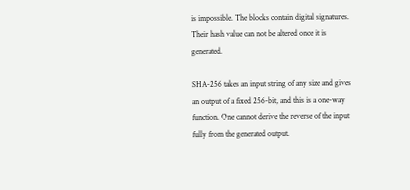is impossible. The blocks contain digital signatures. Their hash value can not be altered once it is generated.

SHA-256 takes an input string of any size and gives an output of a fixed 256-bit, and this is a one-way function. One cannot derive the reverse of the input fully from the generated output.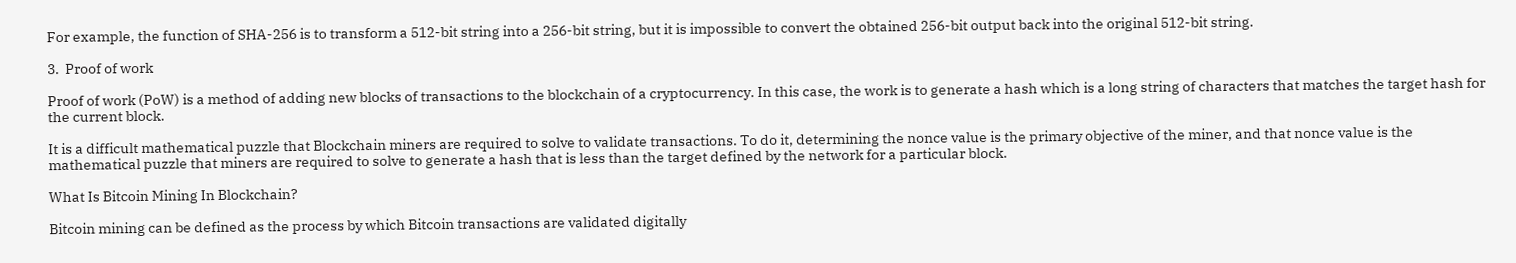For example, the function of SHA-256 is to transform a 512-bit string into a 256-bit string, but it is impossible to convert the obtained 256-bit output back into the original 512-bit string.

3.  Proof of work

Proof of work (PoW) is a method of adding new blocks of transactions to the blockchain of a cryptocurrency. In this case, the work is to generate a hash which is a long string of characters that matches the target hash for the current block.

It is a difficult mathematical puzzle that Blockchain miners are required to solve to validate transactions. To do it, determining the nonce value is the primary objective of the miner, and that nonce value is the mathematical puzzle that miners are required to solve to generate a hash that is less than the target defined by the network for a particular block.

What Is Bitcoin Mining In Blockchain?

Bitcoin mining can be defined as the process by which Bitcoin transactions are validated digitally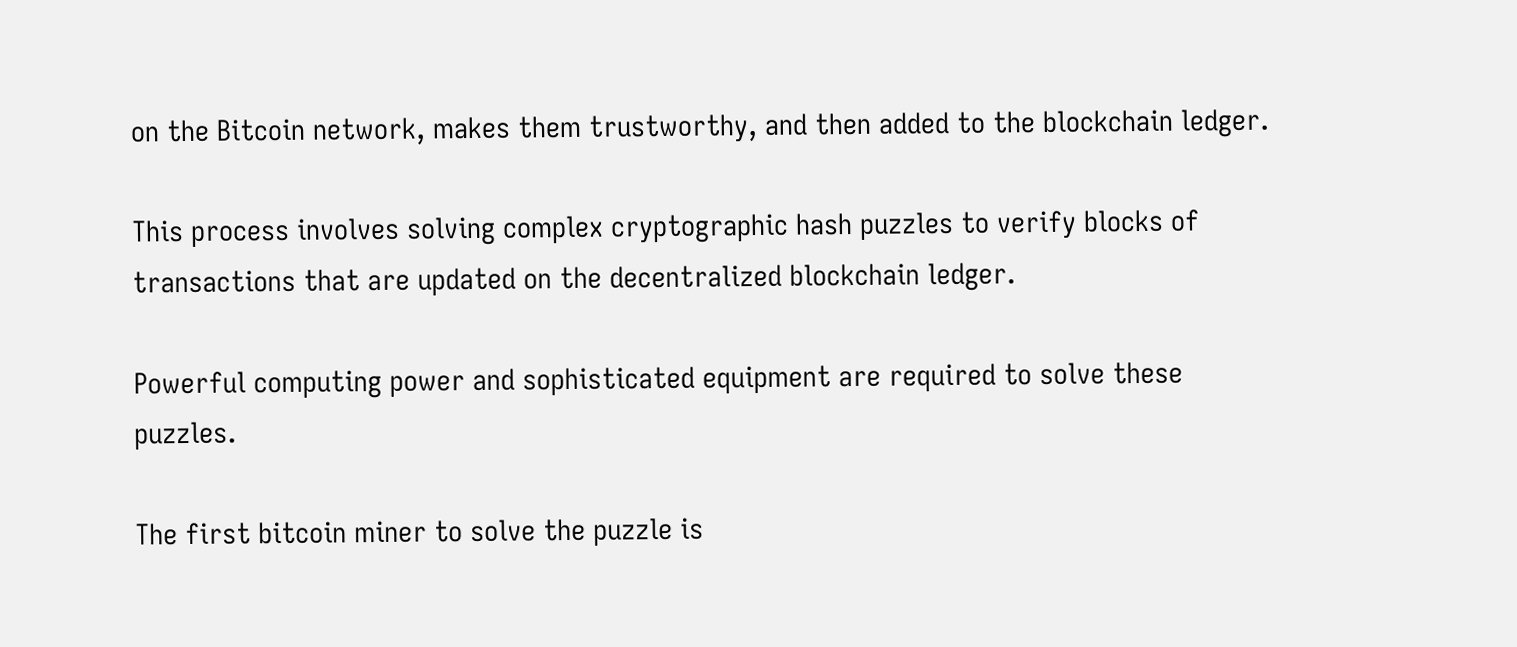on the Bitcoin network, makes them trustworthy, and then added to the blockchain ledger.

This process involves solving complex cryptographic hash puzzles to verify blocks of transactions that are updated on the decentralized blockchain ledger.

Powerful computing power and sophisticated equipment are required to solve these puzzles.

The first bitcoin miner to solve the puzzle is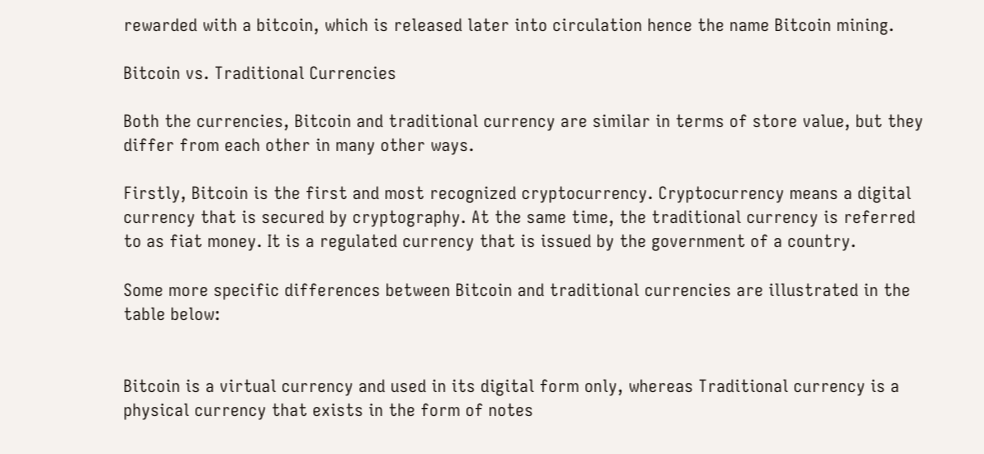rewarded with a bitcoin, which is released later into circulation hence the name Bitcoin mining.

Bitcoin vs. Traditional Currencies

Both the currencies, Bitcoin and traditional currency are similar in terms of store value, but they differ from each other in many other ways.

Firstly, Bitcoin is the first and most recognized cryptocurrency. Cryptocurrency means a digital currency that is secured by cryptography. At the same time, the traditional currency is referred to as fiat money. It is a regulated currency that is issued by the government of a country.

Some more specific differences between Bitcoin and traditional currencies are illustrated in the table below:


Bitcoin is a virtual currency and used in its digital form only, whereas Traditional currency is a physical currency that exists in the form of notes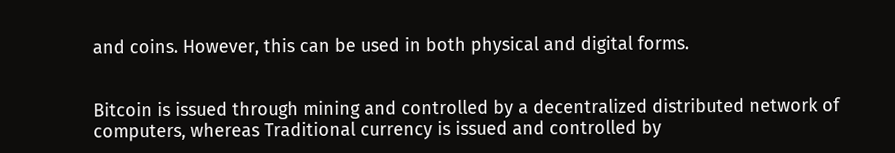and coins. However, this can be used in both physical and digital forms.


Bitcoin is issued through mining and controlled by a decentralized distributed network of computers, whereas Traditional currency is issued and controlled by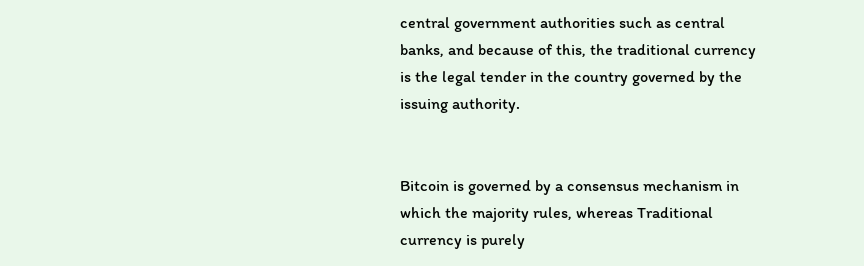central government authorities such as central banks, and because of this, the traditional currency is the legal tender in the country governed by the issuing authority.


Bitcoin is governed by a consensus mechanism in which the majority rules, whereas Traditional currency is purely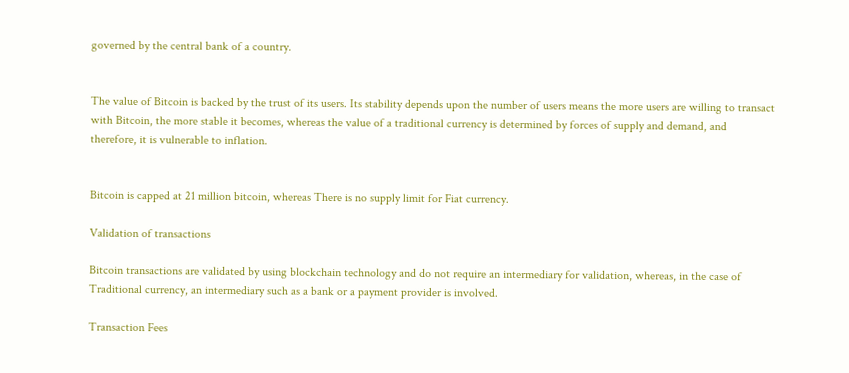governed by the central bank of a country.


The value of Bitcoin is backed by the trust of its users. Its stability depends upon the number of users means the more users are willing to transact with Bitcoin, the more stable it becomes, whereas the value of a traditional currency is determined by forces of supply and demand, and therefore, it is vulnerable to inflation.


Bitcoin is capped at 21 million bitcoin, whereas There is no supply limit for Fiat currency.

Validation of transactions

Bitcoin transactions are validated by using blockchain technology and do not require an intermediary for validation, whereas, in the case of Traditional currency, an intermediary such as a bank or a payment provider is involved.

Transaction Fees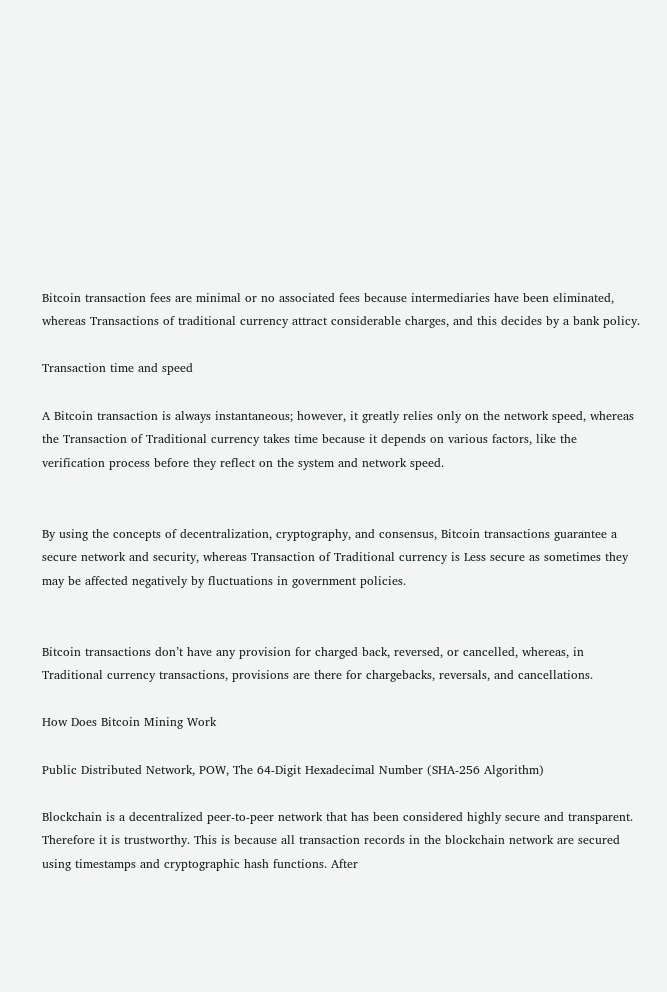Bitcoin transaction fees are minimal or no associated fees because intermediaries have been eliminated, whereas Transactions of traditional currency attract considerable charges, and this decides by a bank policy.

Transaction time and speed

A Bitcoin transaction is always instantaneous; however, it greatly relies only on the network speed, whereas the Transaction of Traditional currency takes time because it depends on various factors, like the verification process before they reflect on the system and network speed.


By using the concepts of decentralization, cryptography, and consensus, Bitcoin transactions guarantee a secure network and security, whereas Transaction of Traditional currency is Less secure as sometimes they may be affected negatively by fluctuations in government policies.


Bitcoin transactions don’t have any provision for charged back, reversed, or cancelled, whereas, in Traditional currency transactions, provisions are there for chargebacks, reversals, and cancellations.

How Does Bitcoin Mining Work

Public Distributed Network, POW, The 64-Digit Hexadecimal Number (SHA-256 Algorithm)

Blockchain is a decentralized peer-to-peer network that has been considered highly secure and transparent. Therefore it is trustworthy. This is because all transaction records in the blockchain network are secured using timestamps and cryptographic hash functions. After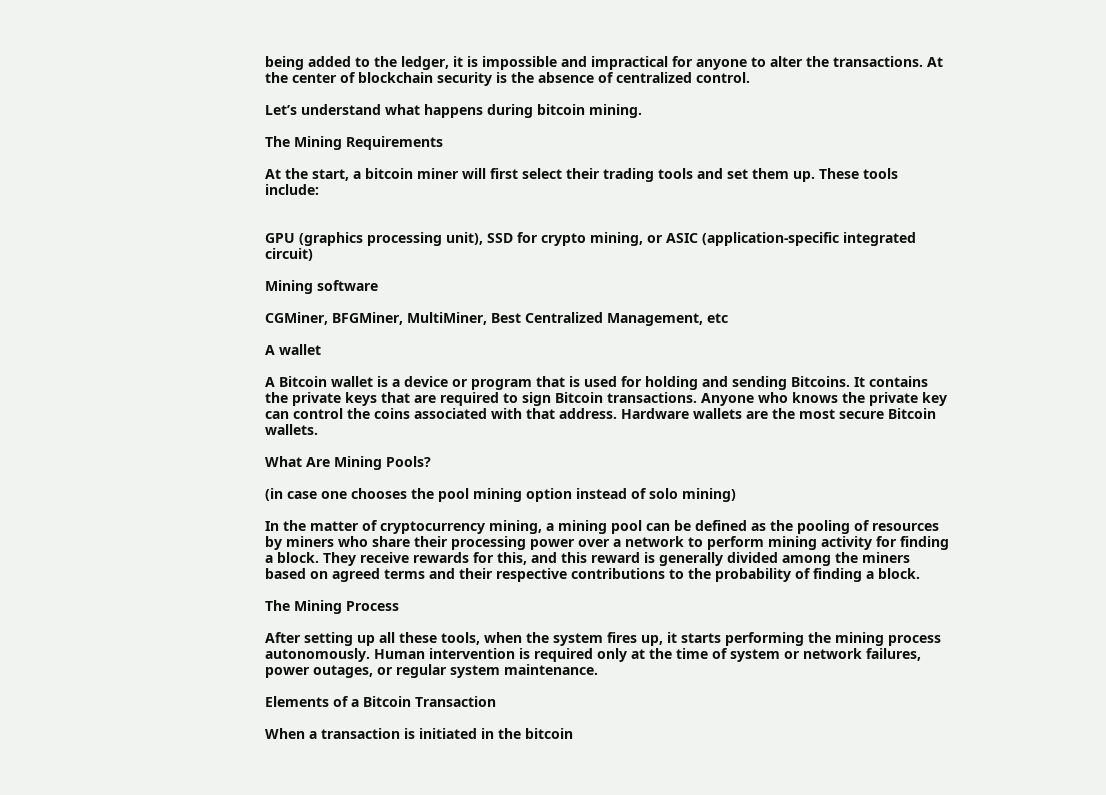being added to the ledger, it is impossible and impractical for anyone to alter the transactions. At the center of blockchain security is the absence of centralized control.

Let’s understand what happens during bitcoin mining.

The Mining Requirements

At the start, a bitcoin miner will first select their trading tools and set them up. These tools include:


GPU (graphics processing unit), SSD for crypto mining, or ASIC (application-specific integrated circuit)

Mining software

CGMiner, BFGMiner, MultiMiner, Best Centralized Management, etc

A wallet

A Bitcoin wallet is a device or program that is used for holding and sending Bitcoins. It contains the private keys that are required to sign Bitcoin transactions. Anyone who knows the private key can control the coins associated with that address. Hardware wallets are the most secure Bitcoin wallets.

What Are Mining Pools?

(in case one chooses the pool mining option instead of solo mining)

In the matter of cryptocurrency mining, a mining pool can be defined as the pooling of resources by miners who share their processing power over a network to perform mining activity for finding a block. They receive rewards for this, and this reward is generally divided among the miners based on agreed terms and their respective contributions to the probability of finding a block.

The Mining Process

After setting up all these tools, when the system fires up, it starts performing the mining process autonomously. Human intervention is required only at the time of system or network failures, power outages, or regular system maintenance.

Elements of a Bitcoin Transaction

When a transaction is initiated in the bitcoin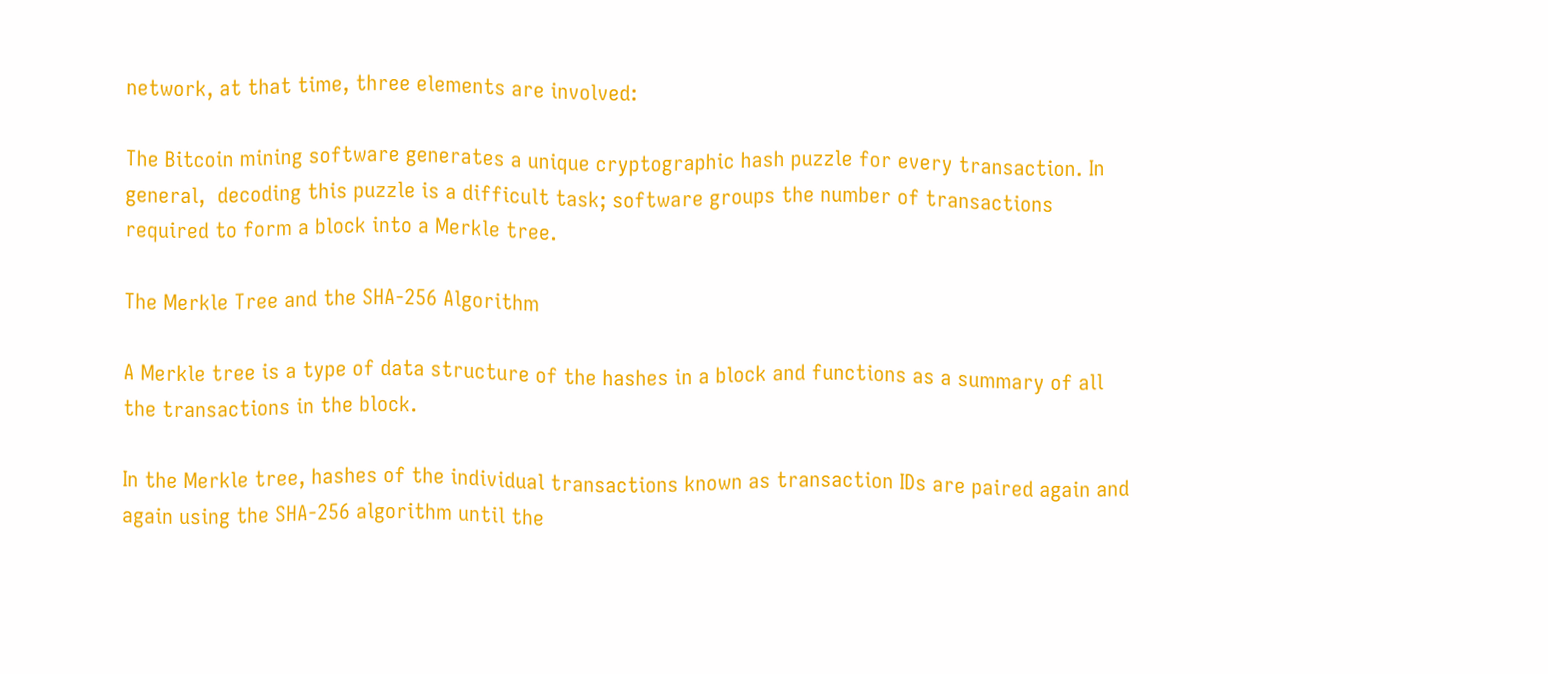network, at that time, three elements are involved:

The Bitcoin mining software generates a unique cryptographic hash puzzle for every transaction. In general,  decoding this puzzle is a difficult task; software groups the number of transactions required to form a block into a Merkle tree.

The Merkle Tree and the SHA-256 Algorithm

A Merkle tree is a type of data structure of the hashes in a block and functions as a summary of all the transactions in the block.

In the Merkle tree, hashes of the individual transactions known as transaction IDs are paired again and again using the SHA-256 algorithm until the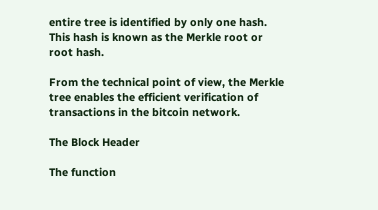entire tree is identified by only one hash. This hash is known as the Merkle root or root hash.

From the technical point of view, the Merkle tree enables the efficient verification of transactions in the bitcoin network.

The Block Header

The function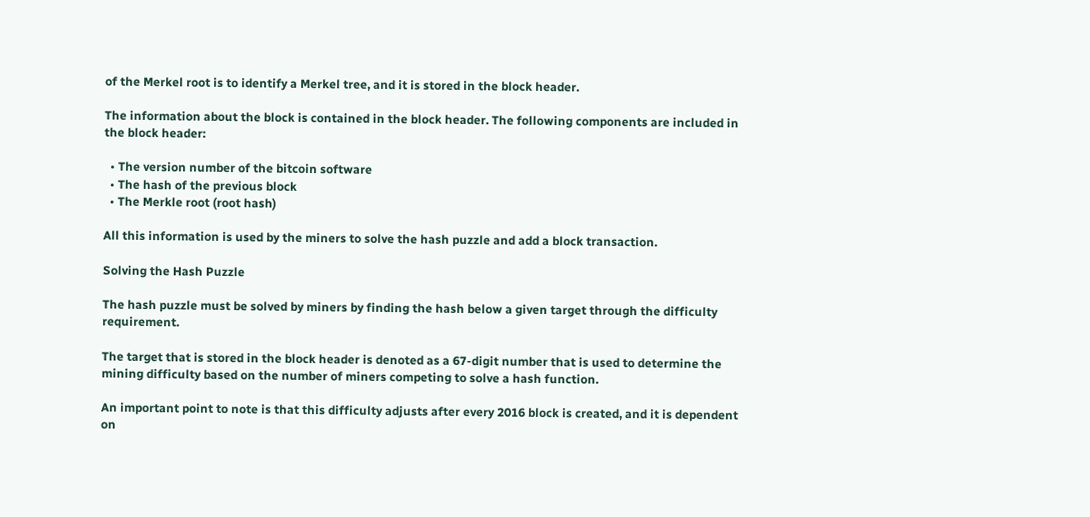of the Merkel root is to identify a Merkel tree, and it is stored in the block header.

The information about the block is contained in the block header. The following components are included in the block header:

  • The version number of the bitcoin software
  • The hash of the previous block
  • The Merkle root (root hash)

All this information is used by the miners to solve the hash puzzle and add a block transaction.

Solving the Hash Puzzle

The hash puzzle must be solved by miners by finding the hash below a given target through the difficulty requirement.

The target that is stored in the block header is denoted as a 67-digit number that is used to determine the mining difficulty based on the number of miners competing to solve a hash function.

An important point to note is that this difficulty adjusts after every 2016 block is created, and it is dependent on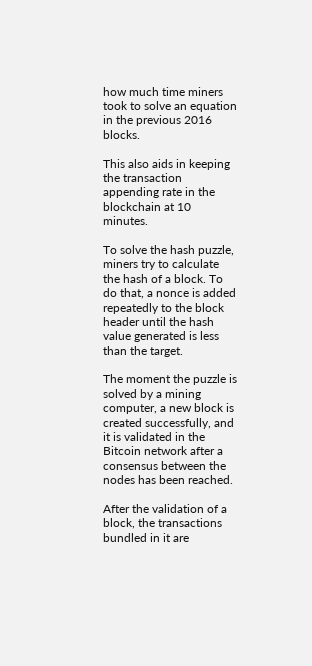how much time miners took to solve an equation in the previous 2016 blocks.

This also aids in keeping the transaction appending rate in the blockchain at 10 minutes.

To solve the hash puzzle, miners try to calculate the hash of a block. To do that, a nonce is added repeatedly to the block header until the hash value generated is less than the target.

The moment the puzzle is solved by a mining computer, a new block is created successfully, and it is validated in the Bitcoin network after a consensus between the nodes has been reached.

After the validation of a block, the transactions bundled in it are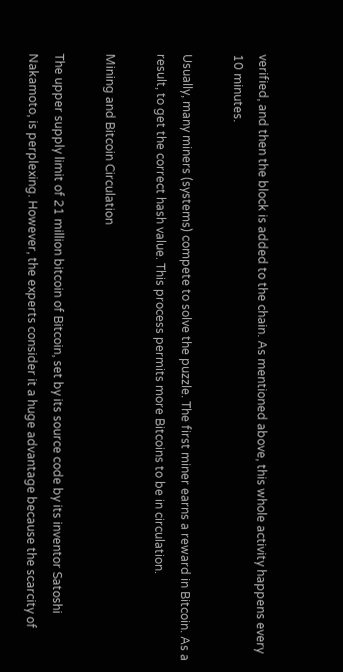verified, and then the block is added to the chain. As mentioned above, this whole activity happens every 10 minutes.

Usually, many miners (systems) compete to solve the puzzle. The first miner earns a reward in Bitcoin. As a result, to get the correct hash value. This process permits more Bitcoins to be in circulation.

Mining and Bitcoin Circulation

The upper supply limit of 21 million bitcoin of Bitcoin, set by its source code by its inventor Satoshi Nakamoto, is perplexing. However, the experts consider it a huge advantage because the scarcity of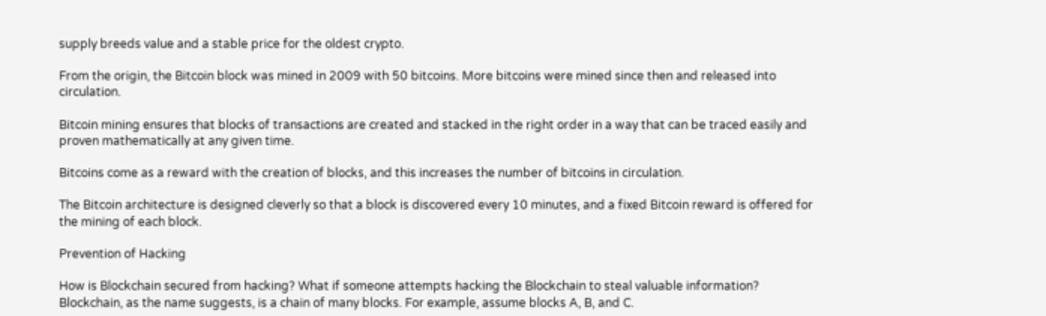supply breeds value and a stable price for the oldest crypto.

From the origin, the Bitcoin block was mined in 2009 with 50 bitcoins. More bitcoins were mined since then and released into circulation.

Bitcoin mining ensures that blocks of transactions are created and stacked in the right order in a way that can be traced easily and proven mathematically at any given time.

Bitcoins come as a reward with the creation of blocks, and this increases the number of bitcoins in circulation.

The Bitcoin architecture is designed cleverly so that a block is discovered every 10 minutes, and a fixed Bitcoin reward is offered for the mining of each block.

Prevention of Hacking

How is Blockchain secured from hacking? What if someone attempts hacking the Blockchain to steal valuable information? Blockchain, as the name suggests, is a chain of many blocks. For example, assume blocks A, B, and C.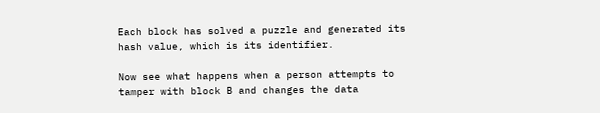Each block has solved a puzzle and generated its hash value, which is its identifier.

Now see what happens when a person attempts to tamper with block B and changes the data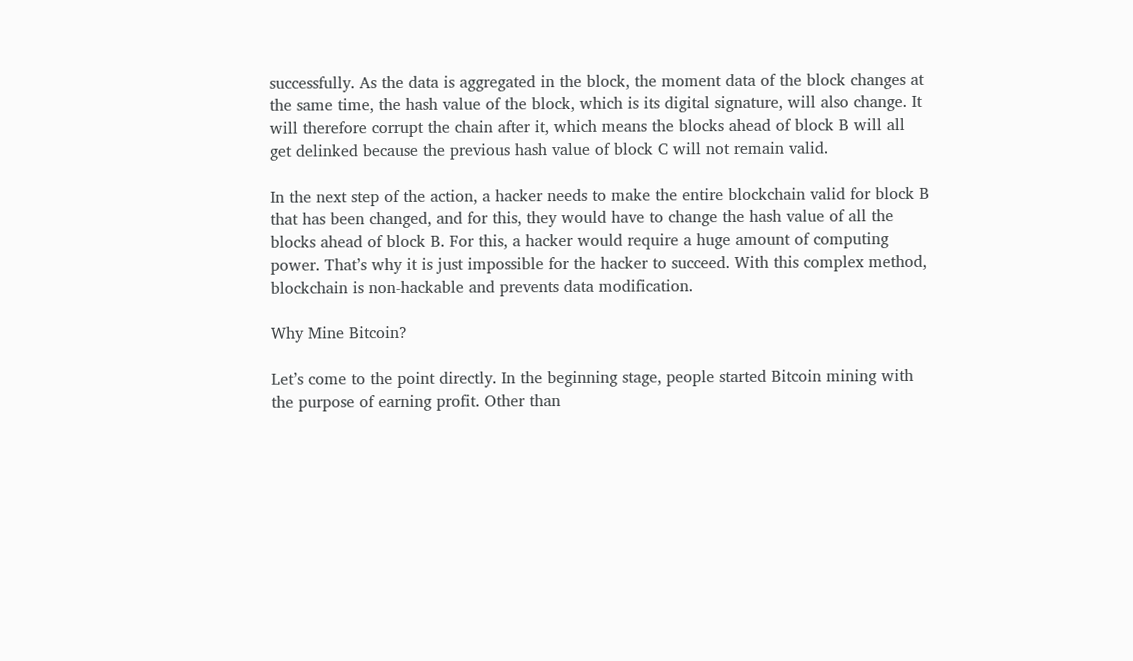successfully. As the data is aggregated in the block, the moment data of the block changes at the same time, the hash value of the block, which is its digital signature, will also change. It will therefore corrupt the chain after it, which means the blocks ahead of block B will all get delinked because the previous hash value of block C will not remain valid.

In the next step of the action, a hacker needs to make the entire blockchain valid for block B that has been changed, and for this, they would have to change the hash value of all the blocks ahead of block B. For this, a hacker would require a huge amount of computing power. That’s why it is just impossible for the hacker to succeed. With this complex method, blockchain is non-hackable and prevents data modification.

Why Mine Bitcoin?

Let’s come to the point directly. In the beginning stage, people started Bitcoin mining with the purpose of earning profit. Other than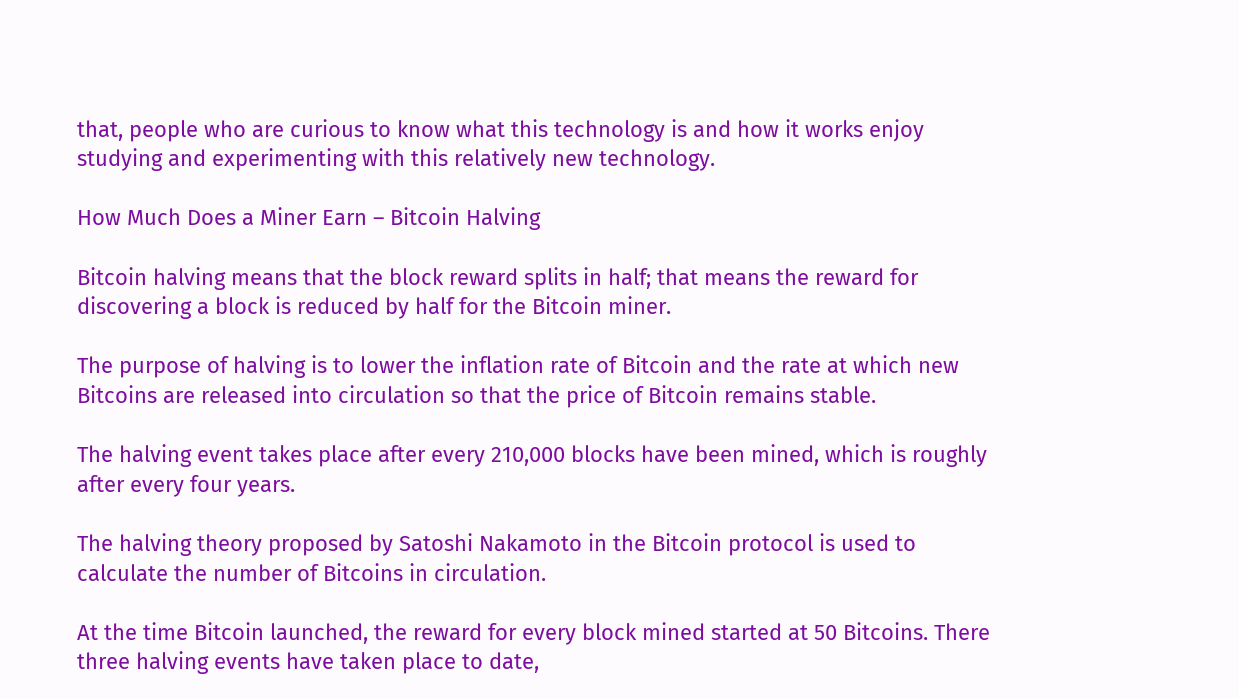that, people who are curious to know what this technology is and how it works enjoy studying and experimenting with this relatively new technology.

How Much Does a Miner Earn – Bitcoin Halving

Bitcoin halving means that the block reward splits in half; that means the reward for discovering a block is reduced by half for the Bitcoin miner.

The purpose of halving is to lower the inflation rate of Bitcoin and the rate at which new Bitcoins are released into circulation so that the price of Bitcoin remains stable.

The halving event takes place after every 210,000 blocks have been mined, which is roughly after every four years.

The halving theory proposed by Satoshi Nakamoto in the Bitcoin protocol is used to calculate the number of Bitcoins in circulation.

At the time Bitcoin launched, the reward for every block mined started at 50 Bitcoins. There three halving events have taken place to date,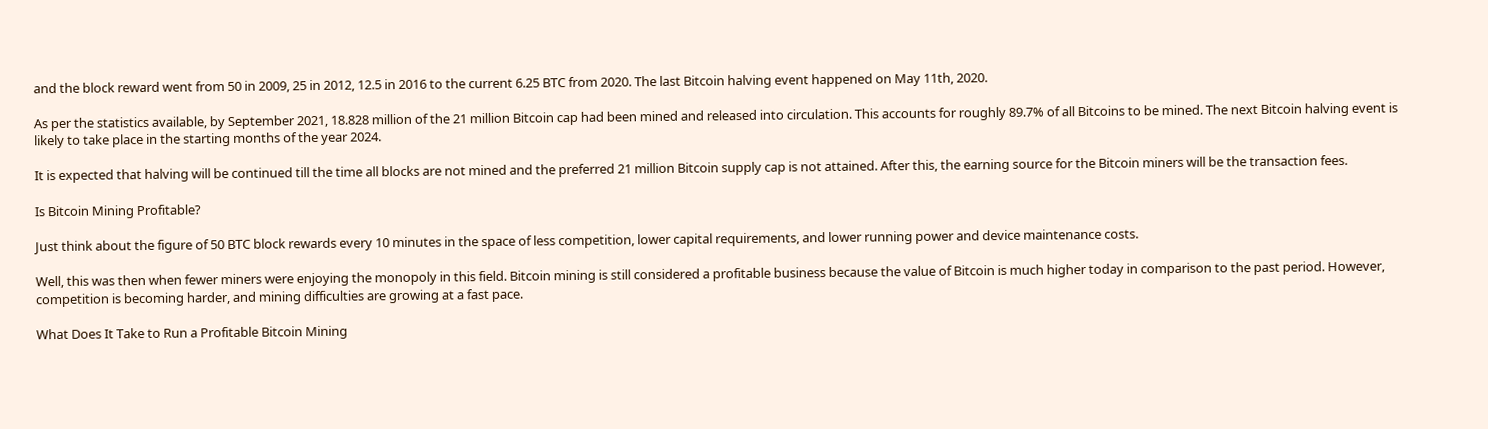and the block reward went from 50 in 2009, 25 in 2012, 12.5 in 2016 to the current 6.25 BTC from 2020. The last Bitcoin halving event happened on May 11th, 2020.

As per the statistics available, by September 2021, 18.828 million of the 21 million Bitcoin cap had been mined and released into circulation. This accounts for roughly 89.7% of all Bitcoins to be mined. The next Bitcoin halving event is likely to take place in the starting months of the year 2024.

It is expected that halving will be continued till the time all blocks are not mined and the preferred 21 million Bitcoin supply cap is not attained. After this, the earning source for the Bitcoin miners will be the transaction fees.

Is Bitcoin Mining Profitable?

Just think about the figure of 50 BTC block rewards every 10 minutes in the space of less competition, lower capital requirements, and lower running power and device maintenance costs.

Well, this was then when fewer miners were enjoying the monopoly in this field. Bitcoin mining is still considered a profitable business because the value of Bitcoin is much higher today in comparison to the past period. However, competition is becoming harder, and mining difficulties are growing at a fast pace.

What Does It Take to Run a Profitable Bitcoin Mining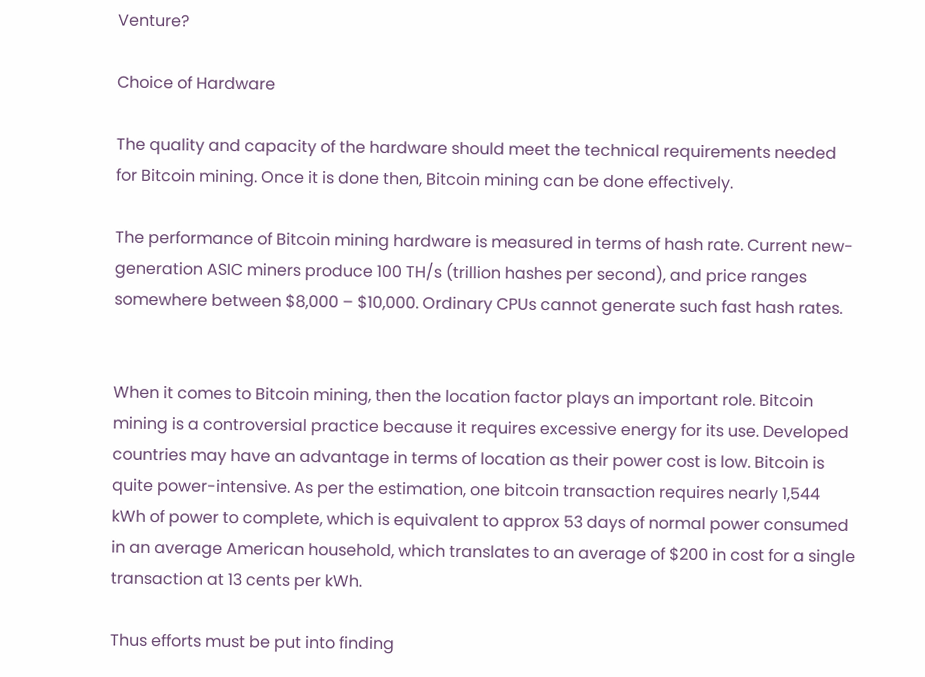Venture?

Choice of Hardware

The quality and capacity of the hardware should meet the technical requirements needed for Bitcoin mining. Once it is done then, Bitcoin mining can be done effectively.

The performance of Bitcoin mining hardware is measured in terms of hash rate. Current new-generation ASIC miners produce 100 TH/s (trillion hashes per second), and price ranges somewhere between $8,000 – $10,000. Ordinary CPUs cannot generate such fast hash rates.


When it comes to Bitcoin mining, then the location factor plays an important role. Bitcoin mining is a controversial practice because it requires excessive energy for its use. Developed countries may have an advantage in terms of location as their power cost is low. Bitcoin is quite power-intensive. As per the estimation, one bitcoin transaction requires nearly 1,544 kWh of power to complete, which is equivalent to approx 53 days of normal power consumed in an average American household, which translates to an average of $200 in cost for a single transaction at 13 cents per kWh.

Thus efforts must be put into finding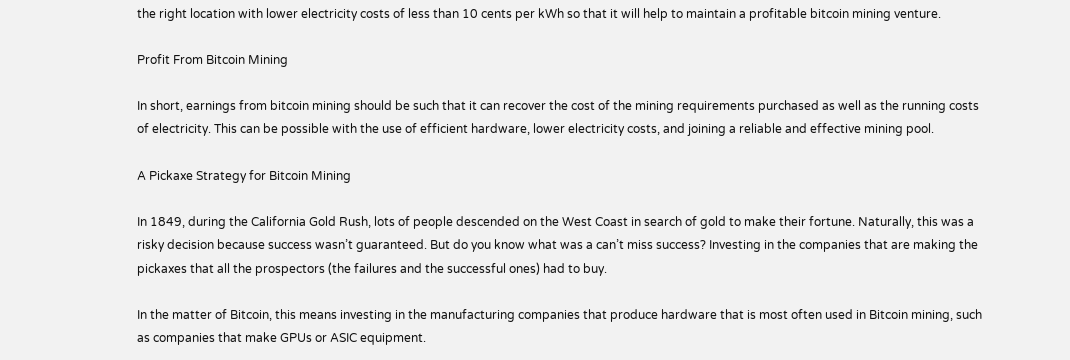the right location with lower electricity costs of less than 10 cents per kWh so that it will help to maintain a profitable bitcoin mining venture.

Profit From Bitcoin Mining

In short, earnings from bitcoin mining should be such that it can recover the cost of the mining requirements purchased as well as the running costs of electricity. This can be possible with the use of efficient hardware, lower electricity costs, and joining a reliable and effective mining pool.

A Pickaxe Strategy for Bitcoin Mining

In 1849, during the California Gold Rush, lots of people descended on the West Coast in search of gold to make their fortune. Naturally, this was a risky decision because success wasn’t guaranteed. But do you know what was a can’t miss success? Investing in the companies that are making the pickaxes that all the prospectors (the failures and the successful ones) had to buy.

In the matter of Bitcoin, this means investing in the manufacturing companies that produce hardware that is most often used in Bitcoin mining, such as companies that make GPUs or ASIC equipment.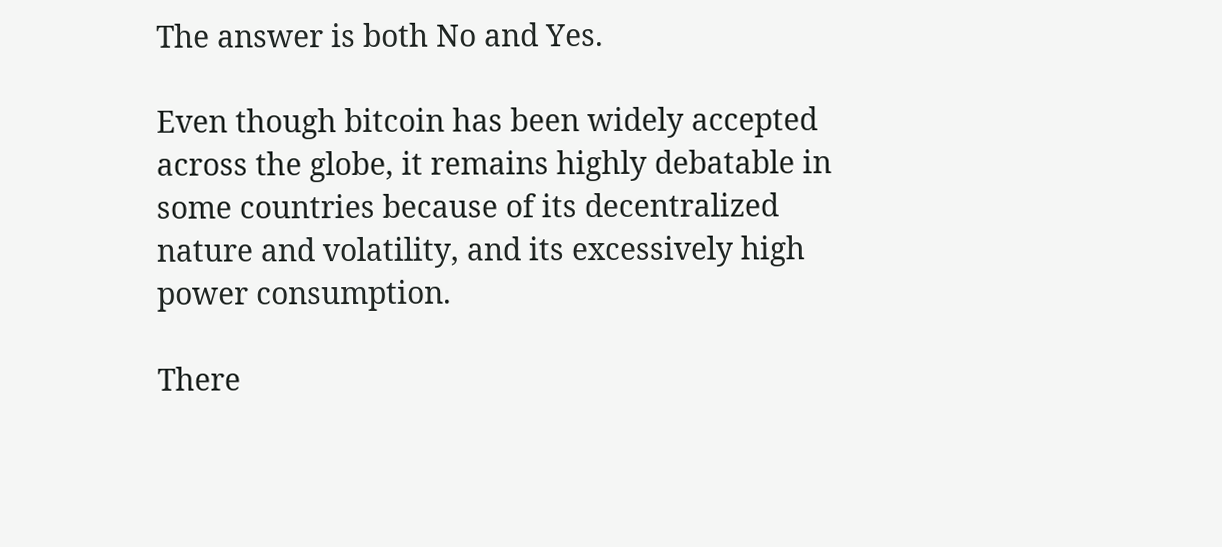The answer is both No and Yes.

Even though bitcoin has been widely accepted across the globe, it remains highly debatable in some countries because of its decentralized nature and volatility, and its excessively high power consumption.

There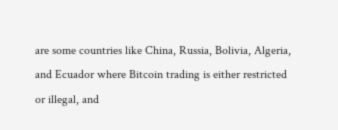are some countries like China, Russia, Bolivia, Algeria, and Ecuador where Bitcoin trading is either restricted or illegal, and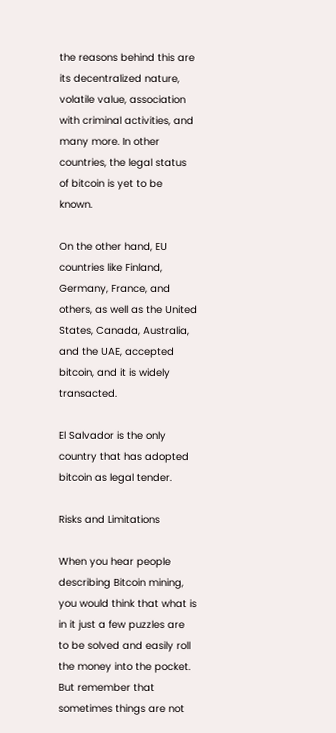the reasons behind this are its decentralized nature, volatile value, association with criminal activities, and many more. In other countries, the legal status of bitcoin is yet to be known.

On the other hand, EU countries like Finland, Germany, France, and others, as well as the United States, Canada, Australia, and the UAE, accepted bitcoin, and it is widely transacted.

El Salvador is the only country that has adopted bitcoin as legal tender.

Risks and Limitations

When you hear people describing Bitcoin mining, you would think that what is in it just a few puzzles are to be solved and easily roll the money into the pocket. But remember that sometimes things are not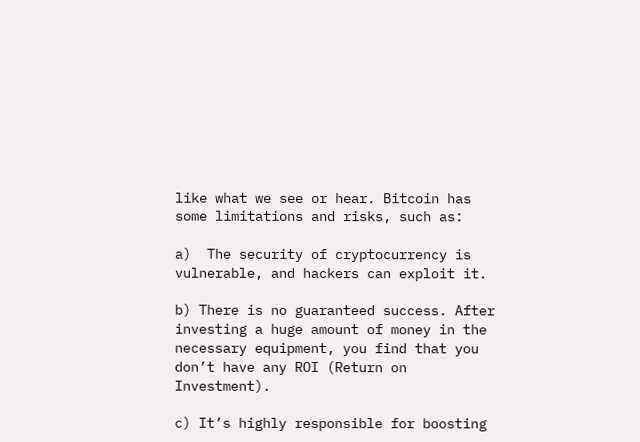like what we see or hear. Bitcoin has some limitations and risks, such as:

a)  The security of cryptocurrency is vulnerable, and hackers can exploit it.

b) There is no guaranteed success. After investing a huge amount of money in the necessary equipment, you find that you don’t have any ROI (Return on Investment).

c) It’s highly responsible for boosting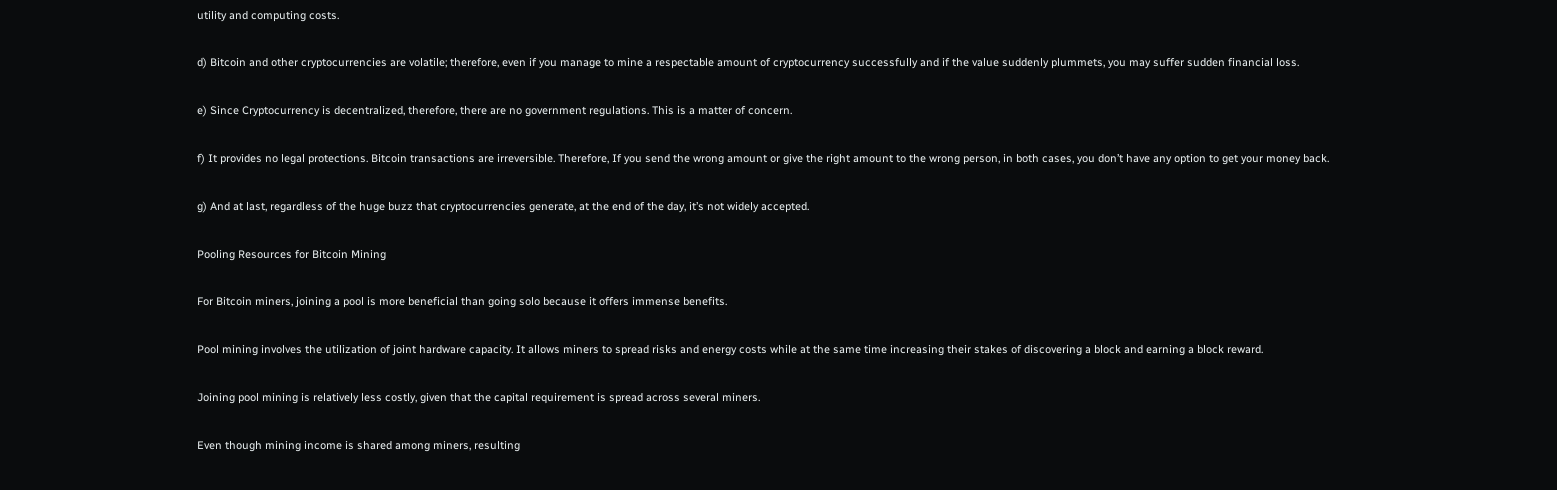utility and computing costs.

d) Bitcoin and other cryptocurrencies are volatile; therefore, even if you manage to mine a respectable amount of cryptocurrency successfully and if the value suddenly plummets, you may suffer sudden financial loss.

e) Since Cryptocurrency is decentralized, therefore, there are no government regulations. This is a matter of concern.

f) It provides no legal protections. Bitcoin transactions are irreversible. Therefore, If you send the wrong amount or give the right amount to the wrong person, in both cases, you don’t have any option to get your money back.

g) And at last, regardless of the huge buzz that cryptocurrencies generate, at the end of the day, it’s not widely accepted.

Pooling Resources for Bitcoin Mining

For Bitcoin miners, joining a pool is more beneficial than going solo because it offers immense benefits.

Pool mining involves the utilization of joint hardware capacity. It allows miners to spread risks and energy costs while at the same time increasing their stakes of discovering a block and earning a block reward.

Joining pool mining is relatively less costly, given that the capital requirement is spread across several miners.

Even though mining income is shared among miners, resulting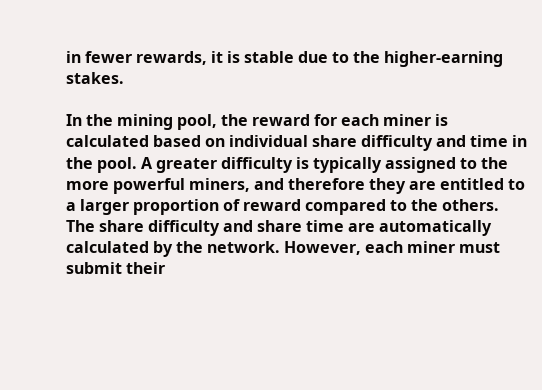in fewer rewards, it is stable due to the higher-earning stakes.

In the mining pool, the reward for each miner is calculated based on individual share difficulty and time in the pool. A greater difficulty is typically assigned to the more powerful miners, and therefore they are entitled to a larger proportion of reward compared to the others. The share difficulty and share time are automatically calculated by the network. However, each miner must submit their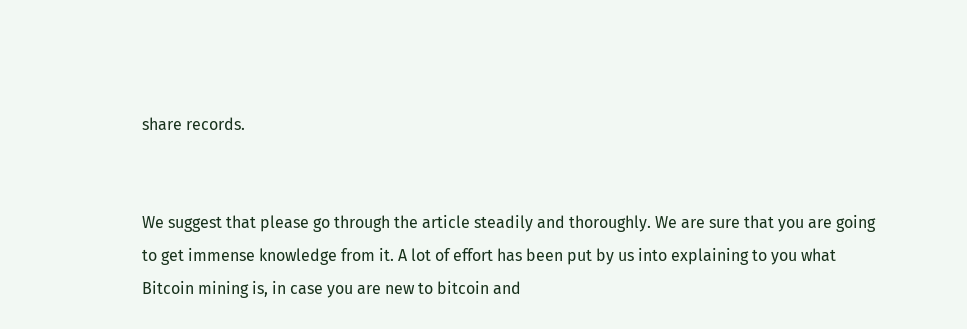share records.


We suggest that please go through the article steadily and thoroughly. We are sure that you are going to get immense knowledge from it. A lot of effort has been put by us into explaining to you what Bitcoin mining is, in case you are new to bitcoin and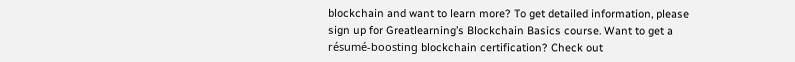blockchain and want to learn more? To get detailed information, please sign up for Greatlearning’s Blockchain Basics course. Want to get a résumé-boosting blockchain certification? Check out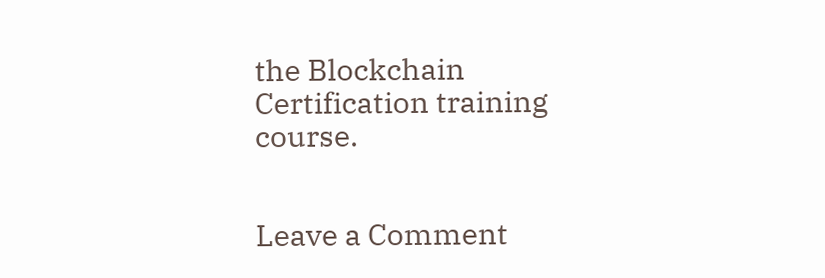the Blockchain Certification training course.


Leave a Comment